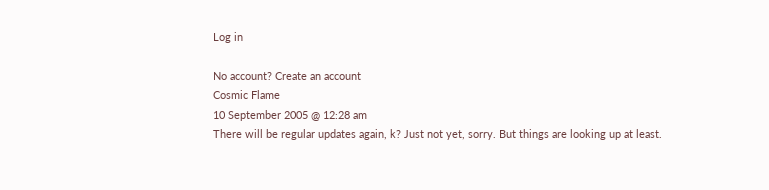Log in

No account? Create an account
Cosmic Flame
10 September 2005 @ 12:28 am
There will be regular updates again, k? Just not yet, sorry. But things are looking up at least.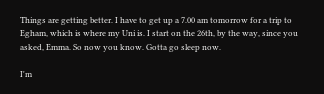Things are getting better. I have to get up a 7.00 am tomorrow for a trip to Egham, which is where my Uni is. I start on the 26th, by the way, since you asked, Emma. So now you know. Gotta go sleep now.

I'm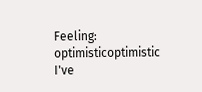Feeling: optimisticoptimistic
I've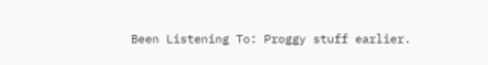Been Listening To: Proggy stuff earlier.